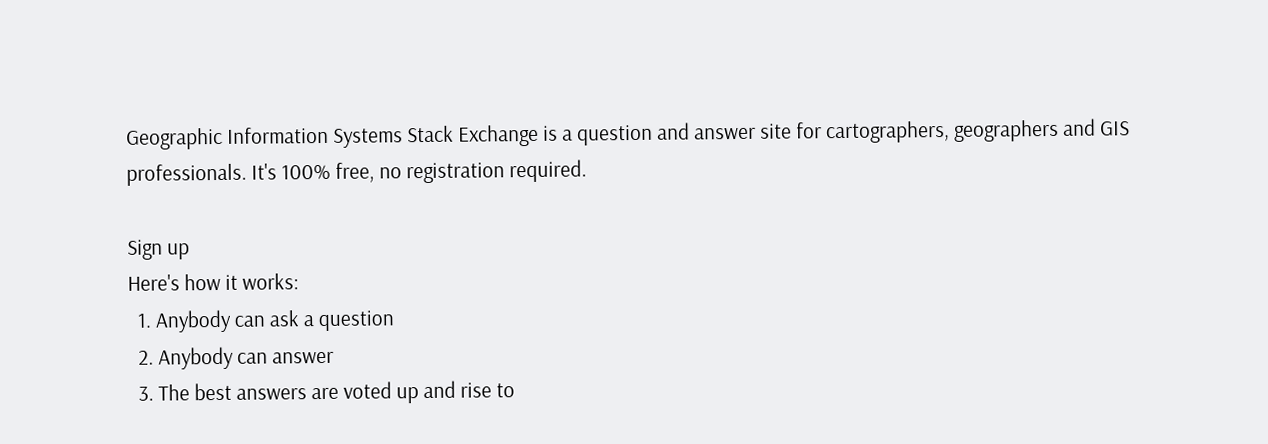Geographic Information Systems Stack Exchange is a question and answer site for cartographers, geographers and GIS professionals. It's 100% free, no registration required.

Sign up
Here's how it works:
  1. Anybody can ask a question
  2. Anybody can answer
  3. The best answers are voted up and rise to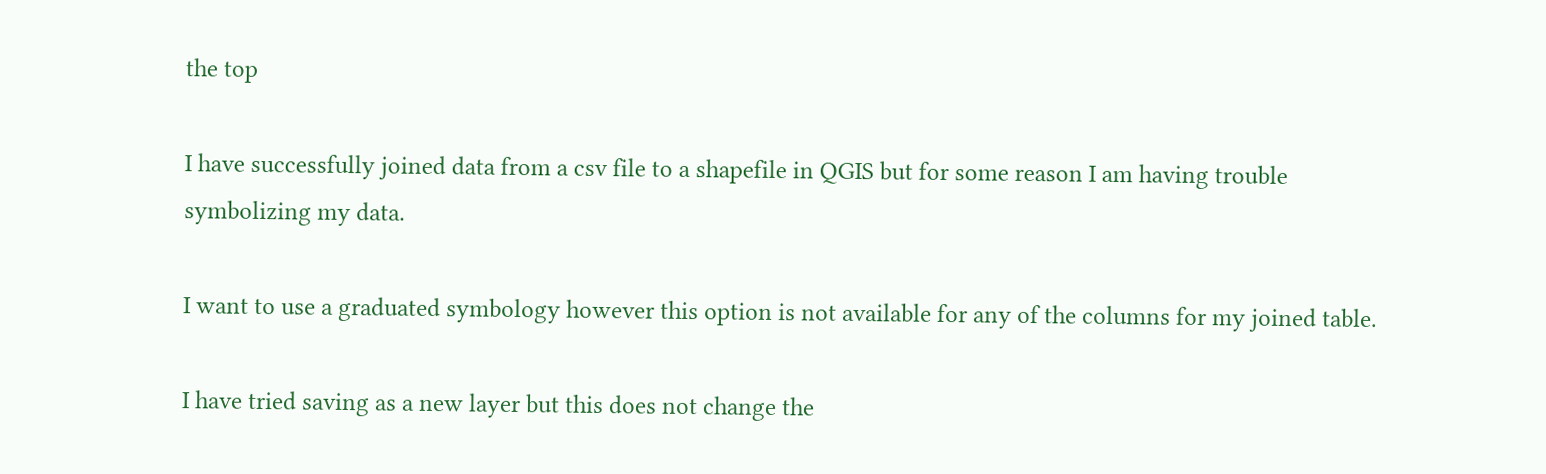the top

I have successfully joined data from a csv file to a shapefile in QGIS but for some reason I am having trouble symbolizing my data.

I want to use a graduated symbology however this option is not available for any of the columns for my joined table.

I have tried saving as a new layer but this does not change the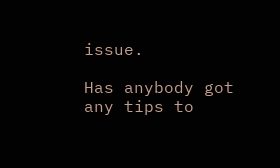issue.

Has anybody got any tips to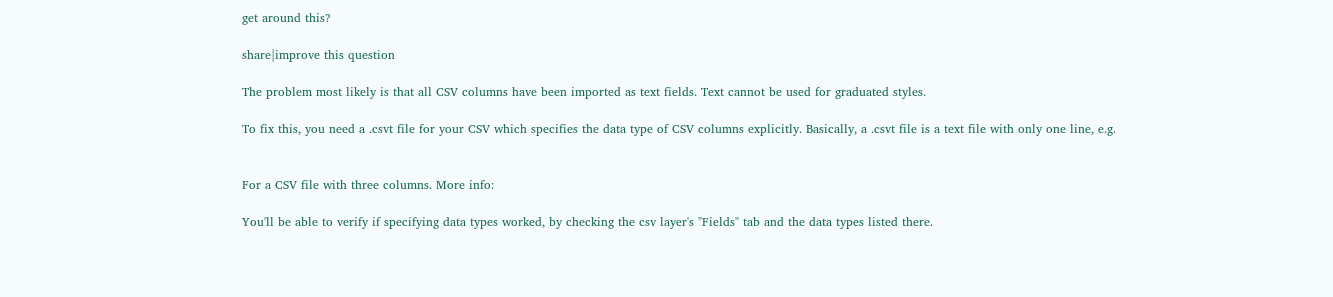get around this?

share|improve this question

The problem most likely is that all CSV columns have been imported as text fields. Text cannot be used for graduated styles.

To fix this, you need a .csvt file for your CSV which specifies the data type of CSV columns explicitly. Basically, a .csvt file is a text file with only one line, e.g.


For a CSV file with three columns. More info:

You'll be able to verify if specifying data types worked, by checking the csv layer's "Fields" tab and the data types listed there.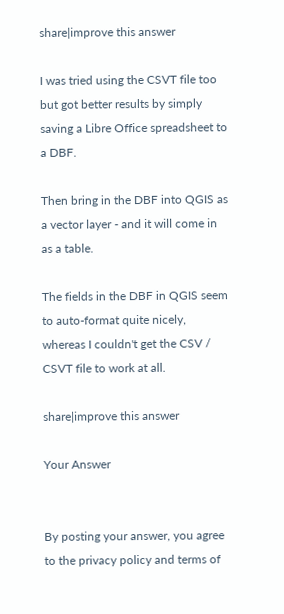share|improve this answer

I was tried using the CSVT file too but got better results by simply saving a Libre Office spreadsheet to a DBF.

Then bring in the DBF into QGIS as a vector layer - and it will come in as a table.

The fields in the DBF in QGIS seem to auto-format quite nicely, whereas I couldn't get the CSV / CSVT file to work at all.

share|improve this answer

Your Answer


By posting your answer, you agree to the privacy policy and terms of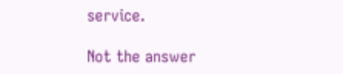service.

Not the answer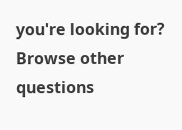you're looking for? Browse other questions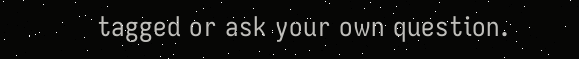tagged or ask your own question.